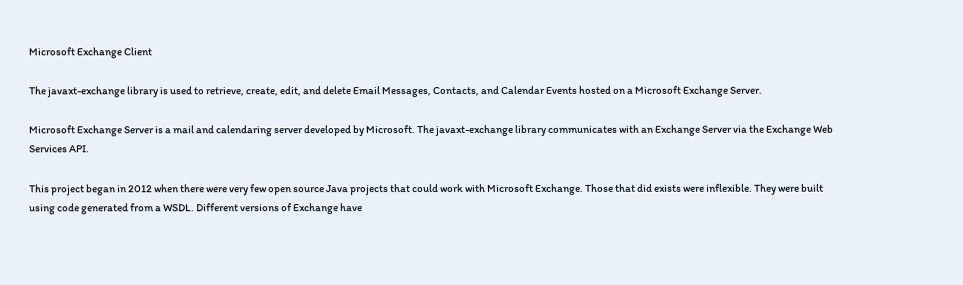Microsoft Exchange Client

The javaxt-exchange library is used to retrieve, create, edit, and delete Email Messages, Contacts, and Calendar Events hosted on a Microsoft Exchange Server.

Microsoft Exchange Server is a mail and calendaring server developed by Microsoft. The javaxt-exchange library communicates with an Exchange Server via the Exchange Web Services API.

This project began in 2012 when there were very few open source Java projects that could work with Microsoft Exchange. Those that did exists were inflexible. They were built using code generated from a WSDL. Different versions of Exchange have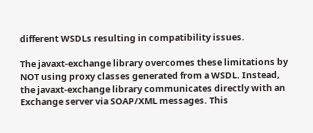different WSDLs resulting in compatibility issues.

The javaxt-exchange library overcomes these limitations by NOT using proxy classes generated from a WSDL. Instead, the javaxt-exchange library communicates directly with an Exchange server via SOAP/XML messages. This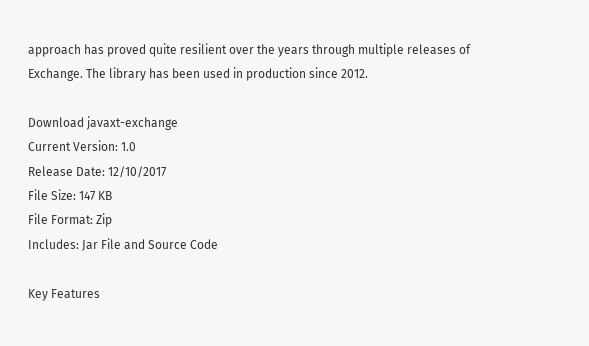approach has proved quite resilient over the years through multiple releases of Exchange. The library has been used in production since 2012.

Download javaxt-exchange
Current Version: 1.0
Release Date: 12/10/2017
File Size: 147 KB
File Format: Zip
Includes: Jar File and Source Code

Key Features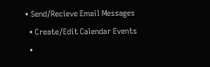• Send/Recieve Email Messages
  • Create/Edit Calendar Events
  •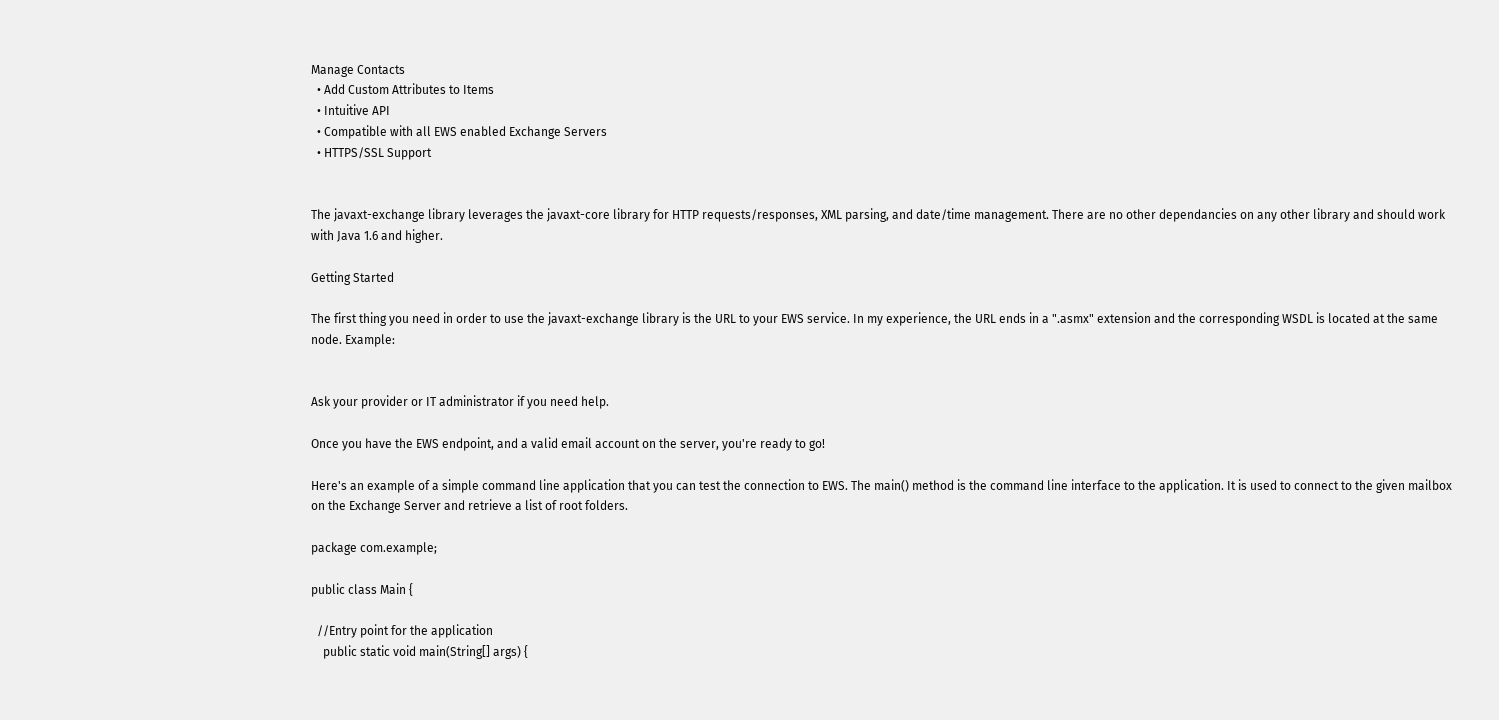Manage Contacts
  • Add Custom Attributes to Items
  • Intuitive API
  • Compatible with all EWS enabled Exchange Servers
  • HTTPS/SSL Support


The javaxt-exchange library leverages the javaxt-core library for HTTP requests/responses, XML parsing, and date/time management. There are no other dependancies on any other library and should work with Java 1.6 and higher.

Getting Started

The first thing you need in order to use the javaxt-exchange library is the URL to your EWS service. In my experience, the URL ends in a ".asmx" extension and the corresponding WSDL is located at the same node. Example:


Ask your provider or IT administrator if you need help.

Once you have the EWS endpoint, and a valid email account on the server, you're ready to go!

Here's an example of a simple command line application that you can test the connection to EWS. The main() method is the command line interface to the application. It is used to connect to the given mailbox on the Exchange Server and retrieve a list of root folders.

package com.example;

public class Main {

  //Entry point for the application
    public static void main(String[] args) {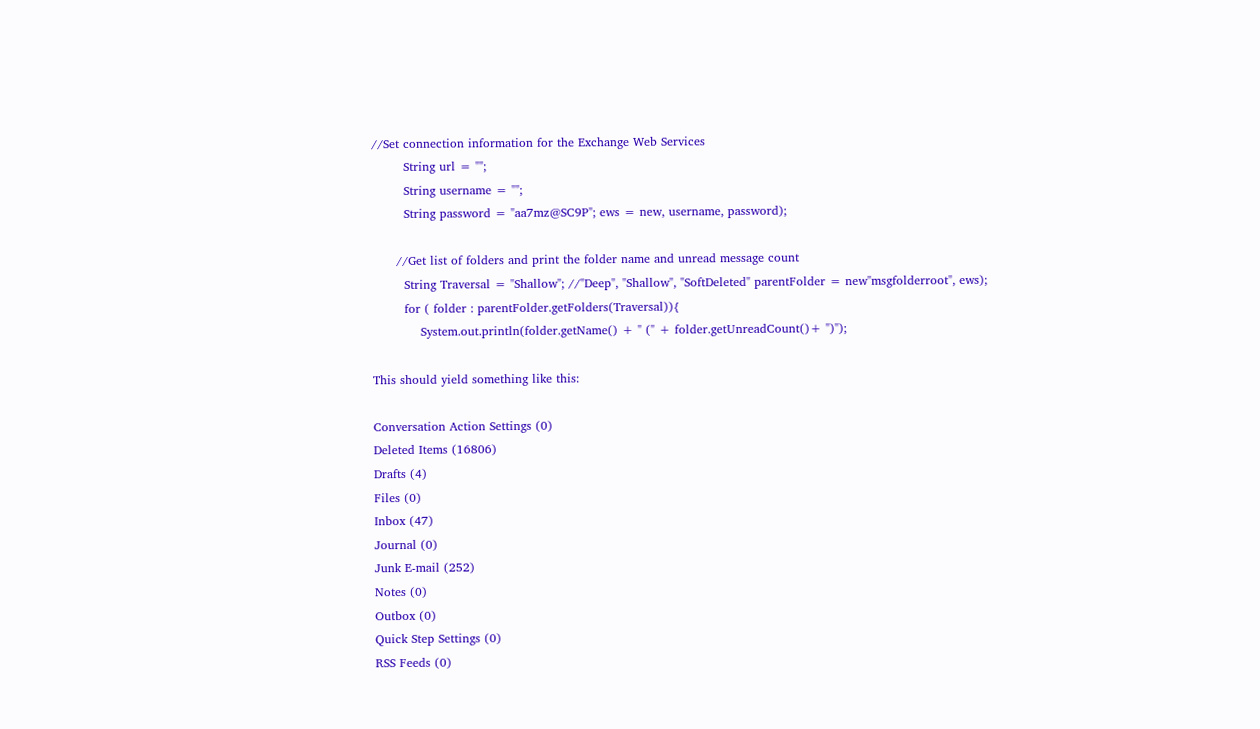//Set connection information for the Exchange Web Services
        String url = "";
        String username = "";
        String password = "aa7mz@SC9P"; ews = new, username, password);

      //Get list of folders and print the folder name and unread message count
        String Traversal = "Shallow"; //"Deep", "Shallow", "SoftDeleted" parentFolder = new"msgfolderroot", ews);
        for ( folder : parentFolder.getFolders(Traversal)){
            System.out.println(folder.getName() + " (" + folder.getUnreadCount()+ ")");

This should yield something like this:

Conversation Action Settings (0)
Deleted Items (16806)
Drafts (4)
Files (0)
Inbox (47)
Journal (0)
Junk E-mail (252)
Notes (0)
Outbox (0)
Quick Step Settings (0)
RSS Feeds (0)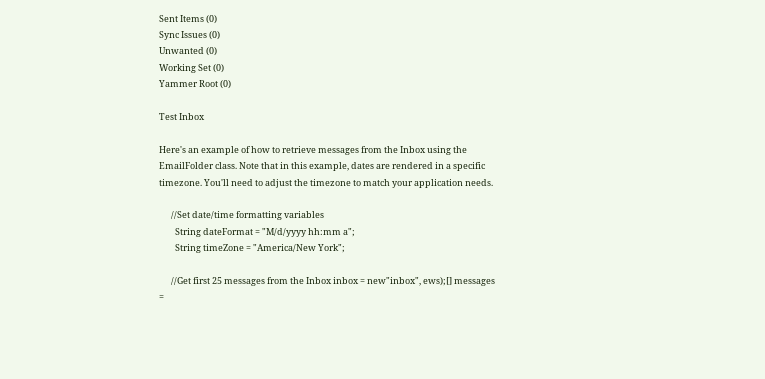Sent Items (0)
Sync Issues (0)
Unwanted (0)
Working Set (0)
Yammer Root (0)

Test Inbox

Here's an example of how to retrieve messages from the Inbox using the EmailFolder class. Note that in this example, dates are rendered in a specific timezone. You'll need to adjust the timezone to match your application needs.

      //Set date/time formatting variables
        String dateFormat = "M/d/yyyy hh:mm a";
        String timeZone = "America/New York";

      //Get first 25 messages from the Inbox inbox = new"inbox", ews);[] messages =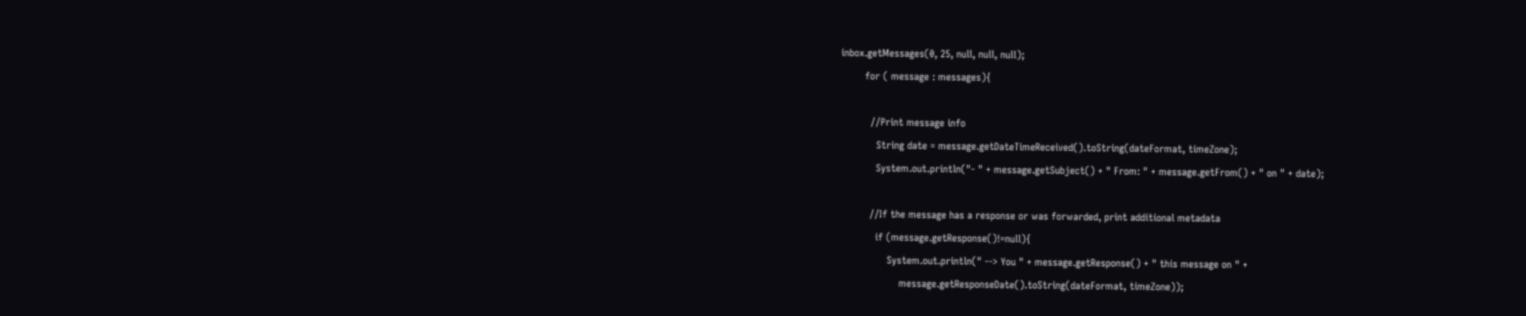inbox.getMessages(0, 25, null, null, null);
        for ( message : messages){

          //Print message info
            String date = message.getDateTimeReceived().toString(dateFormat, timeZone);
            System.out.println("- " + message.getSubject() + " From: " + message.getFrom() + " on " + date);

          //If the message has a response or was forwarded, print additional metadata
            if (message.getResponse()!=null){
                System.out.println(" --> You " + message.getResponse() + " this message on " +
                    message.getResponseDate().toString(dateFormat, timeZone));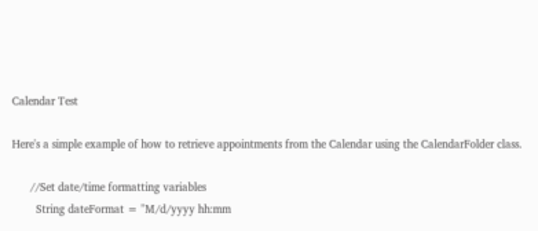Calendar Test

Here's a simple example of how to retrieve appointments from the Calendar using the CalendarFolder class.

      //Set date/time formatting variables
        String dateFormat = "M/d/yyyy hh:mm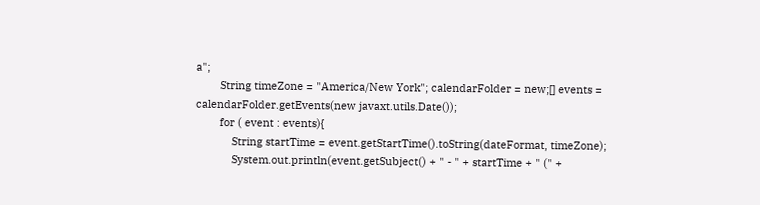a";
        String timeZone = "America/New York"; calendarFolder = new;[] events = calendarFolder.getEvents(new javaxt.utils.Date());
        for ( event : events){
            String startTime = event.getStartTime().toString(dateFormat, timeZone);
            System.out.println(event.getSubject() + " - " + startTime + " (" +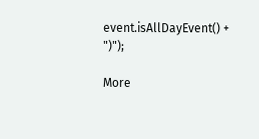event.isAllDayEvent() + ")");

More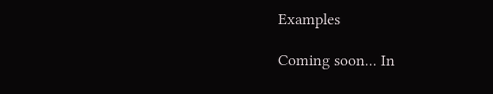Examples

Coming soon... In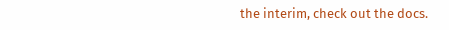the interim, check out the docs.